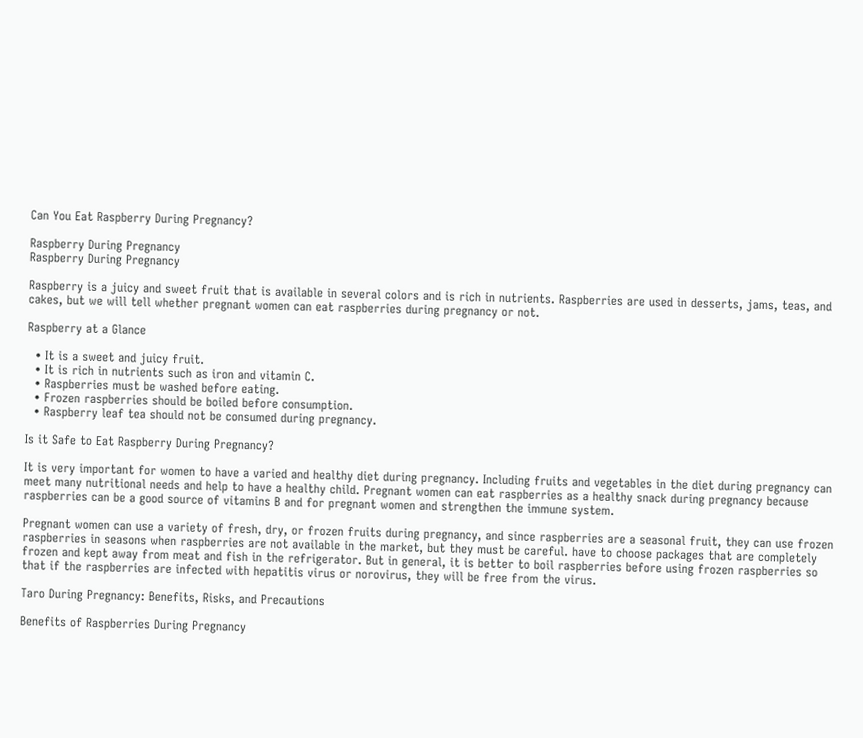Can You Eat Raspberry During Pregnancy?

Raspberry During Pregnancy
Raspberry During Pregnancy

Raspberry is a juicy and sweet fruit that is available in several colors and is rich in nutrients. Raspberries are used in desserts, jams, teas, and cakes, but we will tell whether pregnant women can eat raspberries during pregnancy or not.

Raspberry at a Glance

  • It is a sweet and juicy fruit.
  • It is rich in nutrients such as iron and vitamin C.
  • Raspberries must be washed before eating.
  • Frozen raspberries should be boiled before consumption.
  • Raspberry leaf tea should not be consumed during pregnancy.

Is it Safe to Eat Raspberry During Pregnancy?

It is very important for women to have a varied and healthy diet during pregnancy. Including fruits and vegetables in the diet during pregnancy can meet many nutritional needs and help to have a healthy child. Pregnant women can eat raspberries as a healthy snack during pregnancy because raspberries can be a good source of vitamins B and for pregnant women and strengthen the immune system.

Pregnant women can use a variety of fresh, dry, or frozen fruits during pregnancy, and since raspberries are a seasonal fruit, they can use frozen raspberries in seasons when raspberries are not available in the market, but they must be careful. have to choose packages that are completely frozen and kept away from meat and fish in the refrigerator. But in general, it is better to boil raspberries before using frozen raspberries so that if the raspberries are infected with hepatitis virus or norovirus, they will be free from the virus.

Taro During Pregnancy: Benefits, Risks, and Precautions

Benefits of Raspberries During Pregnancy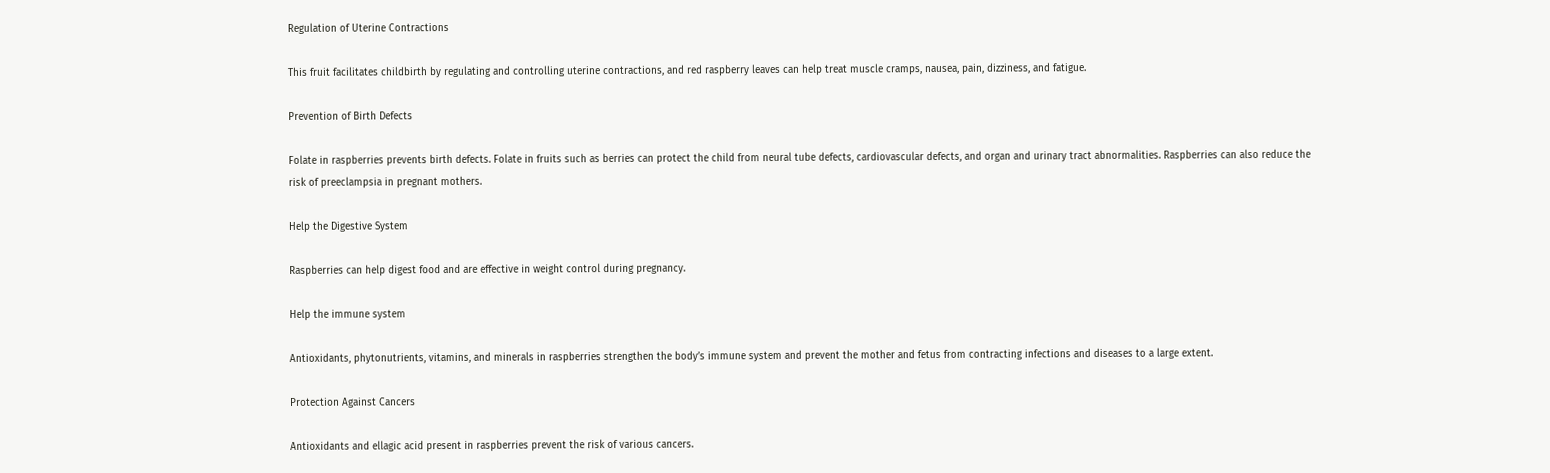Regulation of Uterine Contractions

This fruit facilitates childbirth by regulating and controlling uterine contractions, and red raspberry leaves can help treat muscle cramps, nausea, pain, dizziness, and fatigue.

Prevention of Birth Defects

Folate in raspberries prevents birth defects. Folate in fruits such as berries can protect the child from neural tube defects, cardiovascular defects, and organ and urinary tract abnormalities. Raspberries can also reduce the risk of preeclampsia in pregnant mothers.

Help the Digestive System

Raspberries can help digest food and are effective in weight control during pregnancy.

Help the immune system

Antioxidants, phytonutrients, vitamins, and minerals in raspberries strengthen the body’s immune system and prevent the mother and fetus from contracting infections and diseases to a large extent.

Protection Against Cancers

Antioxidants and ellagic acid present in raspberries prevent the risk of various cancers.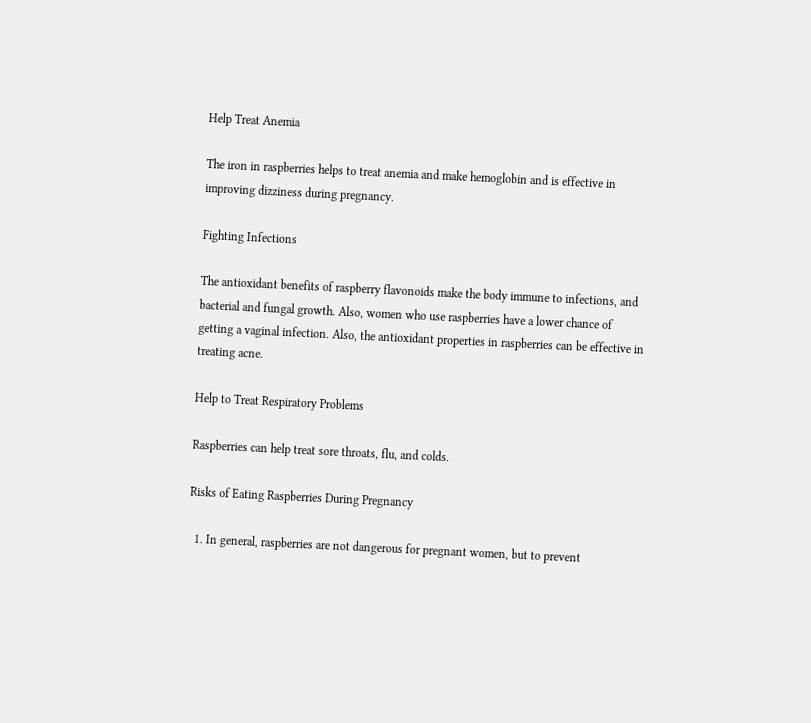Help Treat Anemia

The iron in raspberries helps to treat anemia and make hemoglobin and is effective in improving dizziness during pregnancy.

Fighting Infections

The antioxidant benefits of raspberry flavonoids make the body immune to infections, and bacterial and fungal growth. Also, women who use raspberries have a lower chance of getting a vaginal infection. Also, the antioxidant properties in raspberries can be effective in treating acne.

Help to Treat Respiratory Problems

Raspberries can help treat sore throats, flu, and colds.

Risks of Eating Raspberries During Pregnancy

  1. In general, raspberries are not dangerous for pregnant women, but to prevent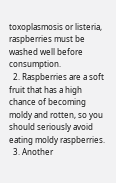toxoplasmosis or listeria, raspberries must be washed well before consumption.
  2. Raspberries are a soft fruit that has a high chance of becoming moldy and rotten, so you should seriously avoid eating moldy raspberries.
  3. Another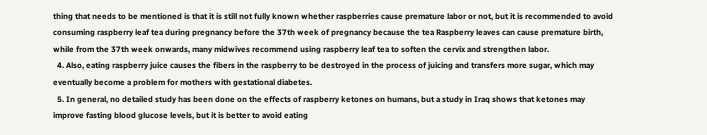thing that needs to be mentioned is that it is still not fully known whether raspberries cause premature labor or not, but it is recommended to avoid consuming raspberry leaf tea during pregnancy before the 37th week of pregnancy because the tea Raspberry leaves can cause premature birth, while from the 37th week onwards, many midwives recommend using raspberry leaf tea to soften the cervix and strengthen labor.
  4. Also, eating raspberry juice causes the fibers in the raspberry to be destroyed in the process of juicing and transfers more sugar, which may eventually become a problem for mothers with gestational diabetes.
  5. In general, no detailed study has been done on the effects of raspberry ketones on humans, but a study in Iraq shows that ketones may improve fasting blood glucose levels, but it is better to avoid eating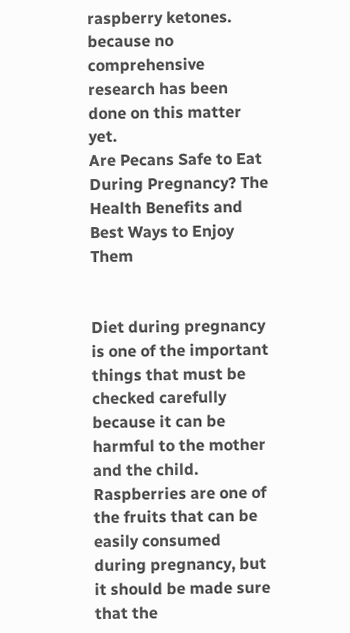raspberry ketones. because no comprehensive research has been done on this matter yet.
Are Pecans Safe to Eat During Pregnancy? The Health Benefits and Best Ways to Enjoy Them


Diet during pregnancy is one of the important things that must be checked carefully because it can be harmful to the mother and the child. Raspberries are one of the fruits that can be easily consumed during pregnancy, but it should be made sure that the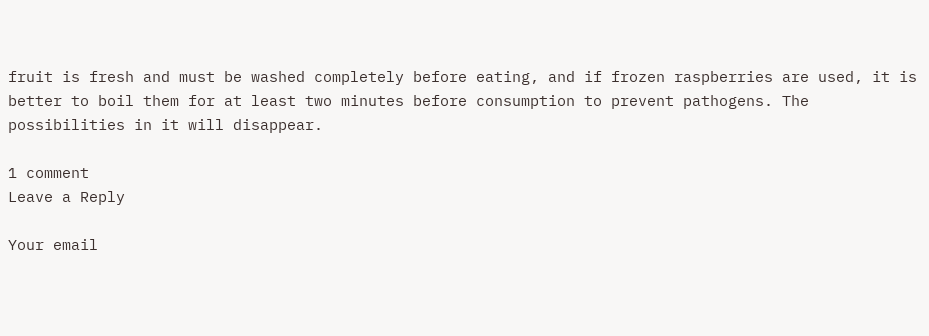fruit is fresh and must be washed completely before eating, and if frozen raspberries are used, it is better to boil them for at least two minutes before consumption to prevent pathogens. The possibilities in it will disappear.

1 comment
Leave a Reply

Your email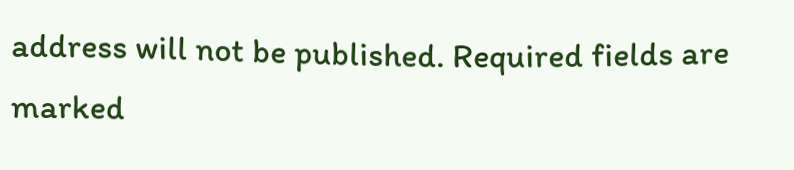address will not be published. Required fields are marked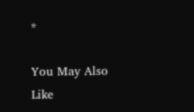*

You May Also Like